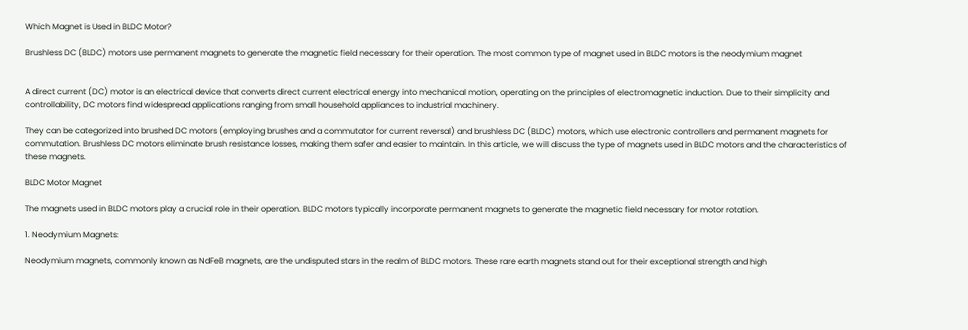Which Magnet is Used in BLDC Motor?

Brushless DC (BLDC) motors use permanent magnets to generate the magnetic field necessary for their operation. The most common type of magnet used in BLDC motors is the neodymium magnet


A direct current (DC) motor is an electrical device that converts direct current electrical energy into mechanical motion, operating on the principles of electromagnetic induction. Due to their simplicity and controllability, DC motors find widespread applications ranging from small household appliances to industrial machinery.

They can be categorized into brushed DC motors (employing brushes and a commutator for current reversal) and brushless DC (BLDC) motors, which use electronic controllers and permanent magnets for commutation. Brushless DC motors eliminate brush resistance losses, making them safer and easier to maintain. In this article, we will discuss the type of magnets used in BLDC motors and the characteristics of these magnets.

BLDC Motor Magnet

The magnets used in BLDC motors play a crucial role in their operation. BLDC motors typically incorporate permanent magnets to generate the magnetic field necessary for motor rotation.

1. Neodymium Magnets:

Neodymium magnets, commonly known as NdFeB magnets, are the undisputed stars in the realm of BLDC motors. These rare earth magnets stand out for their exceptional strength and high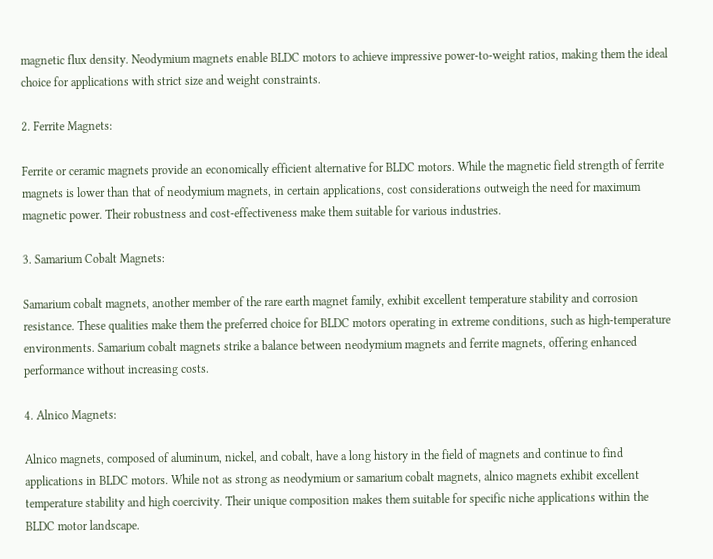magnetic flux density. Neodymium magnets enable BLDC motors to achieve impressive power-to-weight ratios, making them the ideal choice for applications with strict size and weight constraints.

2. Ferrite Magnets:

Ferrite or ceramic magnets provide an economically efficient alternative for BLDC motors. While the magnetic field strength of ferrite magnets is lower than that of neodymium magnets, in certain applications, cost considerations outweigh the need for maximum magnetic power. Their robustness and cost-effectiveness make them suitable for various industries.

3. Samarium Cobalt Magnets:

Samarium cobalt magnets, another member of the rare earth magnet family, exhibit excellent temperature stability and corrosion resistance. These qualities make them the preferred choice for BLDC motors operating in extreme conditions, such as high-temperature environments. Samarium cobalt magnets strike a balance between neodymium magnets and ferrite magnets, offering enhanced performance without increasing costs.

4. Alnico Magnets:

Alnico magnets, composed of aluminum, nickel, and cobalt, have a long history in the field of magnets and continue to find applications in BLDC motors. While not as strong as neodymium or samarium cobalt magnets, alnico magnets exhibit excellent temperature stability and high coercivity. Their unique composition makes them suitable for specific niche applications within the BLDC motor landscape.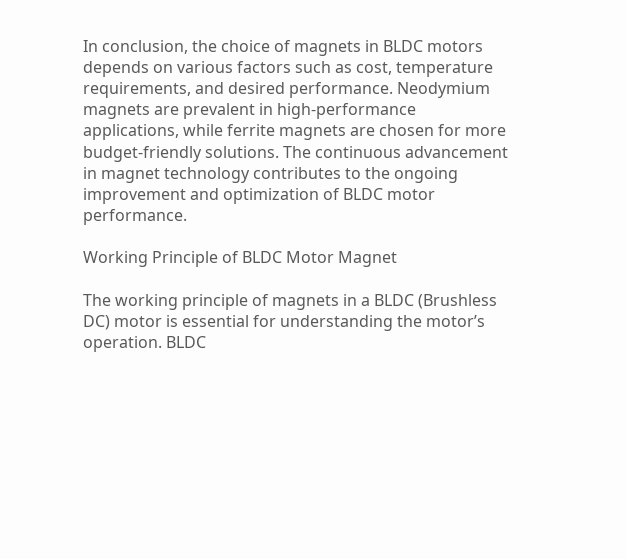In conclusion, the choice of magnets in BLDC motors depends on various factors such as cost, temperature requirements, and desired performance. Neodymium magnets are prevalent in high-performance applications, while ferrite magnets are chosen for more budget-friendly solutions. The continuous advancement in magnet technology contributes to the ongoing improvement and optimization of BLDC motor performance.

Working Principle of BLDC Motor Magnet

The working principle of magnets in a BLDC (Brushless DC) motor is essential for understanding the motor’s operation. BLDC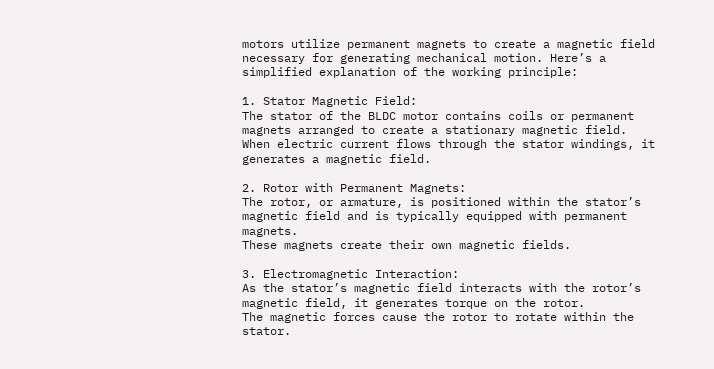motors utilize permanent magnets to create a magnetic field necessary for generating mechanical motion. Here’s a simplified explanation of the working principle:

1. Stator Magnetic Field:
The stator of the BLDC motor contains coils or permanent magnets arranged to create a stationary magnetic field.
When electric current flows through the stator windings, it generates a magnetic field.

2. Rotor with Permanent Magnets:
The rotor, or armature, is positioned within the stator’s magnetic field and is typically equipped with permanent magnets.
These magnets create their own magnetic fields.

3. Electromagnetic Interaction:
As the stator’s magnetic field interacts with the rotor’s magnetic field, it generates torque on the rotor.
The magnetic forces cause the rotor to rotate within the stator.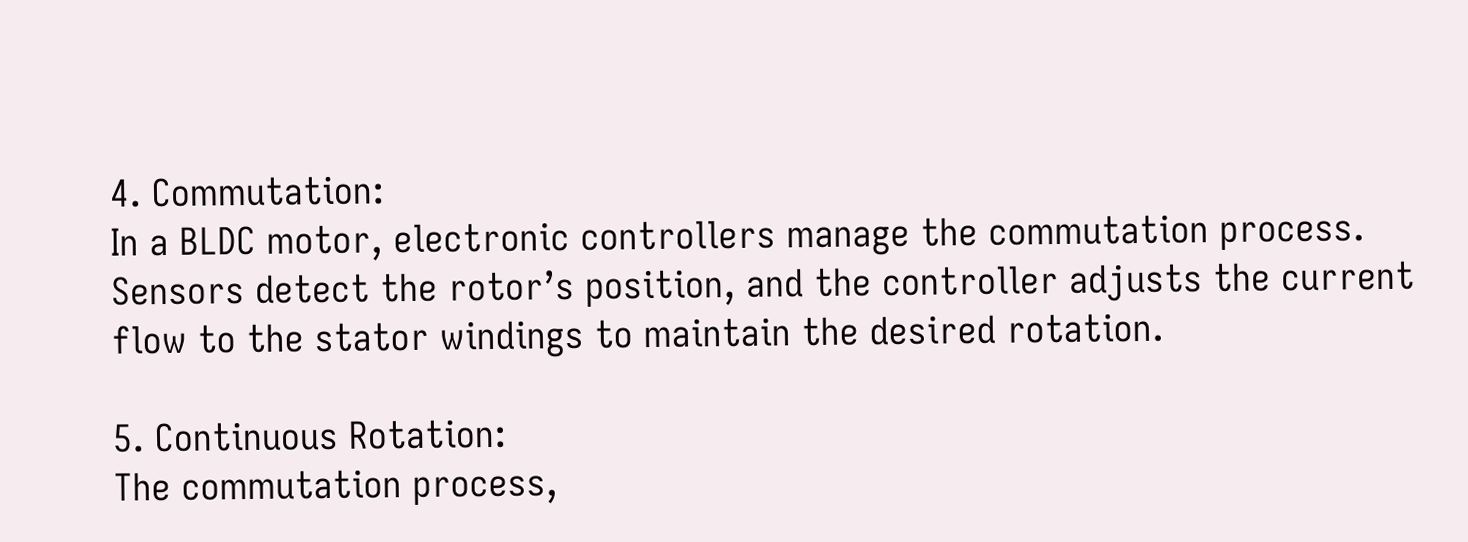4. Commutation:
In a BLDC motor, electronic controllers manage the commutation process.
Sensors detect the rotor’s position, and the controller adjusts the current flow to the stator windings to maintain the desired rotation.

5. Continuous Rotation:
The commutation process,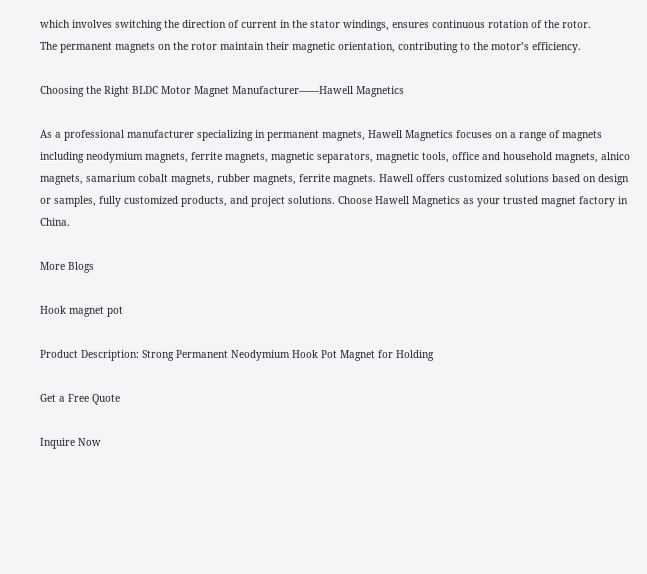which involves switching the direction of current in the stator windings, ensures continuous rotation of the rotor.
The permanent magnets on the rotor maintain their magnetic orientation, contributing to the motor’s efficiency.

Choosing the Right BLDC Motor Magnet Manufacturer——Hawell Magnetics

As a professional manufacturer specializing in permanent magnets, Hawell Magnetics focuses on a range of magnets including neodymium magnets, ferrite magnets, magnetic separators, magnetic tools, office and household magnets, alnico magnets, samarium cobalt magnets, rubber magnets, ferrite magnets. Hawell offers customized solutions based on design or samples, fully customized products, and project solutions. Choose Hawell Magnetics as your trusted magnet factory in China.

More Blogs

Hook magnet pot

Product Description: Strong Permanent Neodymium Hook Pot Magnet for Holding

Get a Free Quote

Inquire Now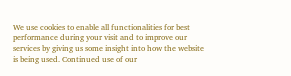We use cookies to enable all functionalities for best performance during your visit and to improve our services by giving us some insight into how the website is being used. Continued use of our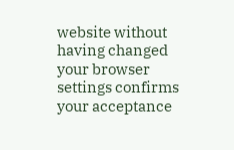website without having changed your browser settings confirms your acceptance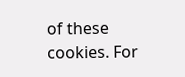of these cookies. For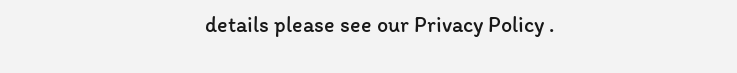details please see our Privacy Policy .